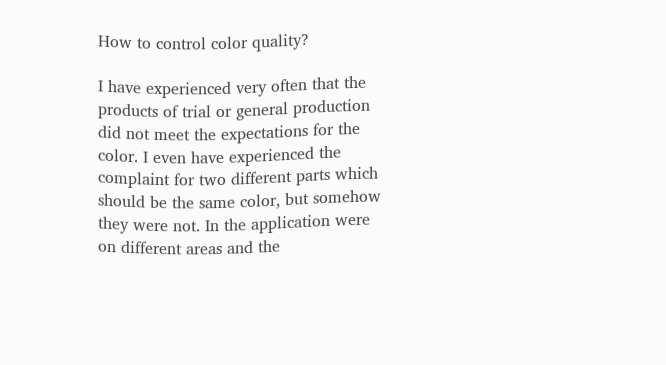How to control color quality?

I have experienced very often that the products of trial or general production did not meet the expectations for the color. I even have experienced the complaint for two different parts which should be the same color, but somehow they were not. In the application were on different areas and the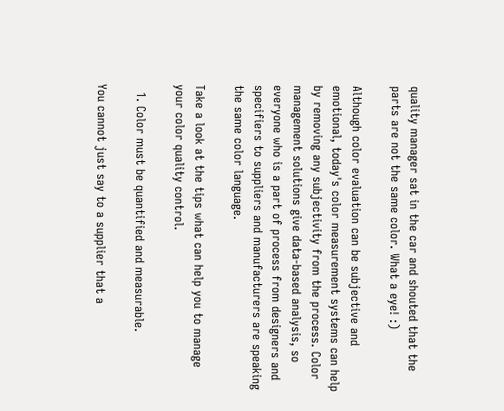quality manager sat in the car and shouted that the parts are not the same color. What a eye! :)

Although color evaluation can be subjective and emotional, today's color measurement systems can help by removing any subjectivity from the process. Color management solutions give data-based analysis, so everyone who is a part of process from designers and specifiers to suppliers and manufacturers are speaking the same color language.

Take a look at the tips what can help you to manage your color quality control.

  1. Color must be quantified and measurable.

You cannot just say to a supplier that a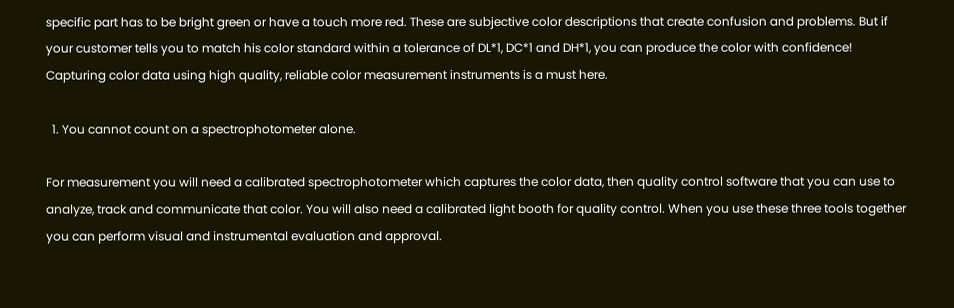specific part has to be bright green or have a touch more red. These are subjective color descriptions that create confusion and problems. But if your customer tells you to match his color standard within a tolerance of DL*1, DC*1 and DH*1, you can produce the color with confidence! Capturing color data using high quality, reliable color measurement instruments is a must here.

  1. You cannot count on a spectrophotometer alone.

For measurement you will need a calibrated spectrophotometer which captures the color data, then quality control software that you can use to analyze, track and communicate that color. You will also need a calibrated light booth for quality control. When you use these three tools together you can perform visual and instrumental evaluation and approval.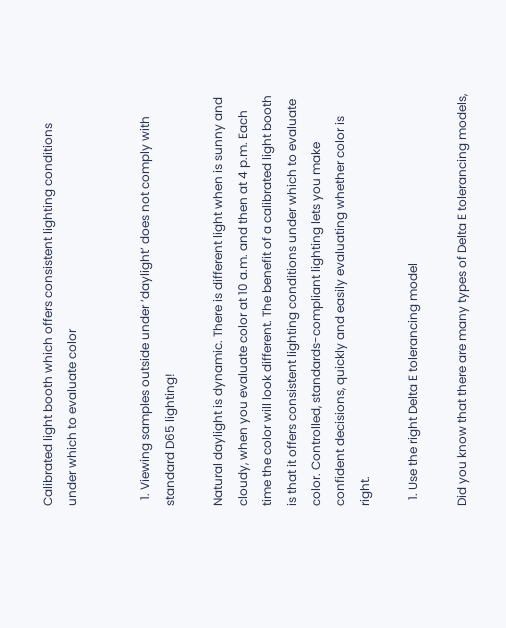Calibrated light booth which offers consistent lighting conditions under which to evaluate color


  1. Viewing samples outside under ‘daylight’ does not comply with standard D65 lighting!

Natural daylight is dynamic. There is different light when is sunny and cloudy, when you evaluate color at 10 a.m. and then at 4 p.m. Each time the color will look different. The benefit of a calibrated light booth is that it offers consistent lighting conditions under which to evaluate color. Controlled, standards-compliant lighting lets you make confident decisions, quickly and easily evaluating whether color is right.

  1. Use the right Delta E tolerancing model

Did you know that there are many types of Delta E tolerancing models,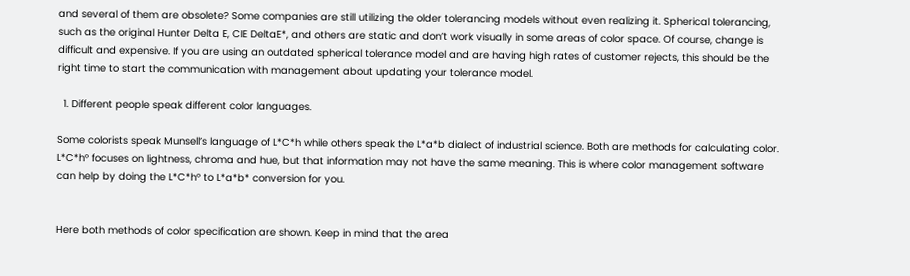and several of them are obsolete? Some companies are still utilizing the older tolerancing models without even realizing it. Spherical tolerancing, such as the original Hunter Delta E, CIE DeltaE*, and others are static and don’t work visually in some areas of color space. Of course, change is difficult and expensive. If you are using an outdated spherical tolerance model and are having high rates of customer rejects, this should be the right time to start the communication with management about updating your tolerance model.

  1. Different people speak different color languages.

Some colorists speak Munsell’s language of L*C*h while others speak the L*a*b dialect of industrial science. Both are methods for calculating color. L*C*h° focuses on lightness, chroma and hue, but that information may not have the same meaning. This is where color management software can help by doing the L*C*h° to L*a*b* conversion for you.


Here both methods of color specification are shown. Keep in mind that the area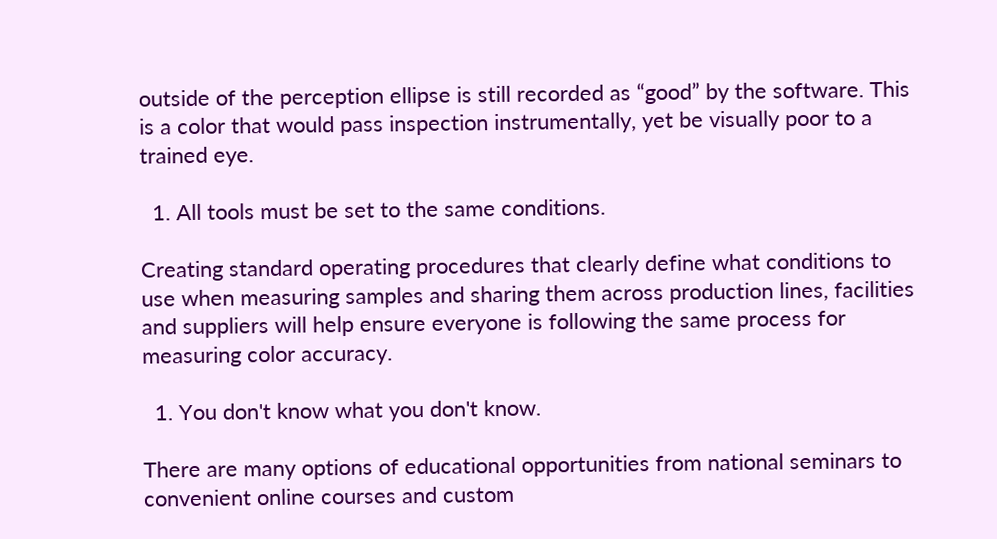outside of the perception ellipse is still recorded as “good” by the software. This is a color that would pass inspection instrumentally, yet be visually poor to a trained eye.

  1. All tools must be set to the same conditions.

Creating standard operating procedures that clearly define what conditions to use when measuring samples and sharing them across production lines, facilities and suppliers will help ensure everyone is following the same process for measuring color accuracy.

  1. You don't know what you don't know.

There are many options of educational opportunities from national seminars to convenient online courses and custom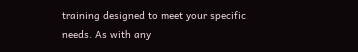training designed to meet your specific needs. As with any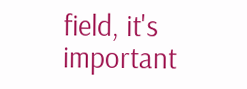field, it's important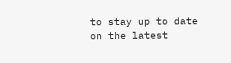to stay up to date on the latest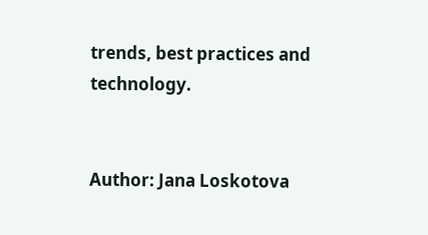trends, best practices and technology.


Author: Jana Loskotova